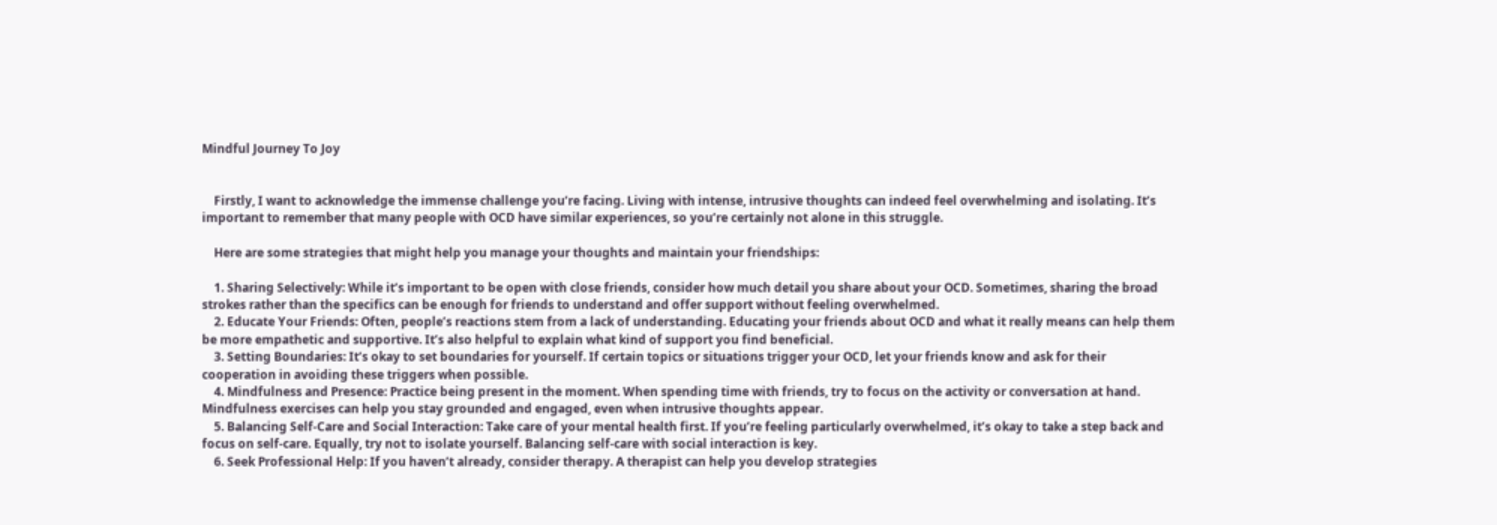Mindful Journey To Joy


    Firstly, I want to acknowledge the immense challenge you’re facing. Living with intense, intrusive thoughts can indeed feel overwhelming and isolating. It’s important to remember that many people with OCD have similar experiences, so you’re certainly not alone in this struggle.

    Here are some strategies that might help you manage your thoughts and maintain your friendships:

    1. Sharing Selectively: While it’s important to be open with close friends, consider how much detail you share about your OCD. Sometimes, sharing the broad strokes rather than the specifics can be enough for friends to understand and offer support without feeling overwhelmed.
    2. Educate Your Friends: Often, people’s reactions stem from a lack of understanding. Educating your friends about OCD and what it really means can help them be more empathetic and supportive. It’s also helpful to explain what kind of support you find beneficial.
    3. Setting Boundaries: It’s okay to set boundaries for yourself. If certain topics or situations trigger your OCD, let your friends know and ask for their cooperation in avoiding these triggers when possible.
    4. Mindfulness and Presence: Practice being present in the moment. When spending time with friends, try to focus on the activity or conversation at hand. Mindfulness exercises can help you stay grounded and engaged, even when intrusive thoughts appear.
    5. Balancing Self-Care and Social Interaction: Take care of your mental health first. If you’re feeling particularly overwhelmed, it’s okay to take a step back and focus on self-care. Equally, try not to isolate yourself. Balancing self-care with social interaction is key.
    6. Seek Professional Help: If you haven’t already, consider therapy. A therapist can help you develop strategies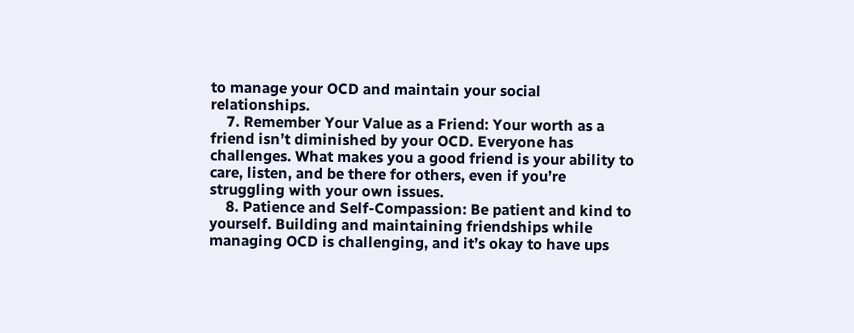to manage your OCD and maintain your social relationships.
    7. Remember Your Value as a Friend: Your worth as a friend isn’t diminished by your OCD. Everyone has challenges. What makes you a good friend is your ability to care, listen, and be there for others, even if you’re struggling with your own issues.
    8. Patience and Self-Compassion: Be patient and kind to yourself. Building and maintaining friendships while managing OCD is challenging, and it’s okay to have ups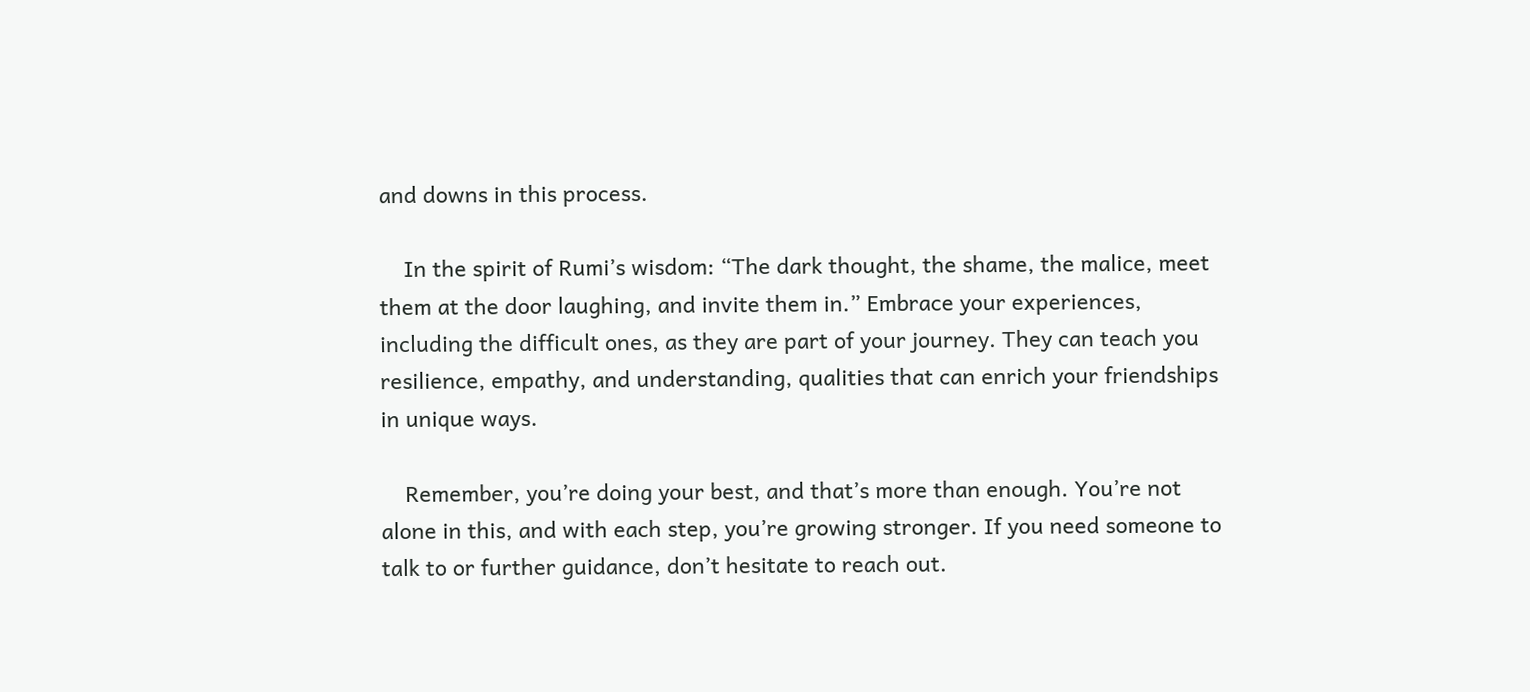and downs in this process.

    In the spirit of Rumi’s wisdom: “The dark thought, the shame, the malice, meet them at the door laughing, and invite them in.” Embrace your experiences, including the difficult ones, as they are part of your journey. They can teach you resilience, empathy, and understanding, qualities that can enrich your friendships in unique ways.

    Remember, you’re doing your best, and that’s more than enough. You’re not alone in this, and with each step, you’re growing stronger. If you need someone to talk to or further guidance, don’t hesitate to reach out.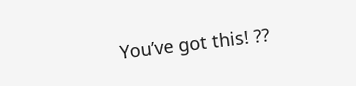You’ve got this! ??